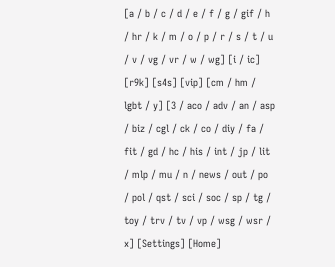[a / b / c / d / e / f / g / gif / h / hr / k / m / o / p / r / s / t / u / v / vg / vr / w / wg] [i / ic] [r9k] [s4s] [vip] [cm / hm / lgbt / y] [3 / aco / adv / an / asp / biz / cgl / ck / co / diy / fa / fit / gd / hc / his / int / jp / lit / mlp / mu / n / news / out / po / pol / qst / sci / soc / sp / tg / toy / trv / tv / vp / wsg / wsr / x] [Settings] [Home]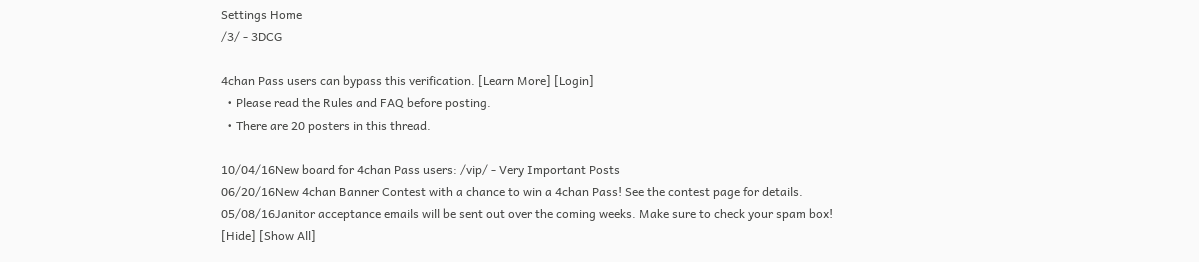Settings Home
/3/ - 3DCG

4chan Pass users can bypass this verification. [Learn More] [Login]
  • Please read the Rules and FAQ before posting.
  • There are 20 posters in this thread.

10/04/16New board for 4chan Pass users: /vip/ - Very Important Posts
06/20/16New 4chan Banner Contest with a chance to win a 4chan Pass! See the contest page for details.
05/08/16Janitor acceptance emails will be sent out over the coming weeks. Make sure to check your spam box!
[Hide] [Show All]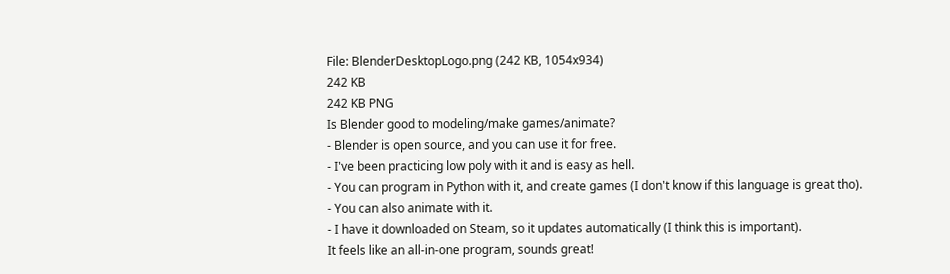File: BlenderDesktopLogo.png (242 KB, 1054x934)
242 KB
242 KB PNG
Is Blender good to modeling/make games/animate?
- Blender is open source, and you can use it for free.
- I've been practicing low poly with it and is easy as hell.
- You can program in Python with it, and create games (I don't know if this language is great tho).
- You can also animate with it.
- I have it downloaded on Steam, so it updates automatically (I think this is important).
It feels like an all-in-one program, sounds great!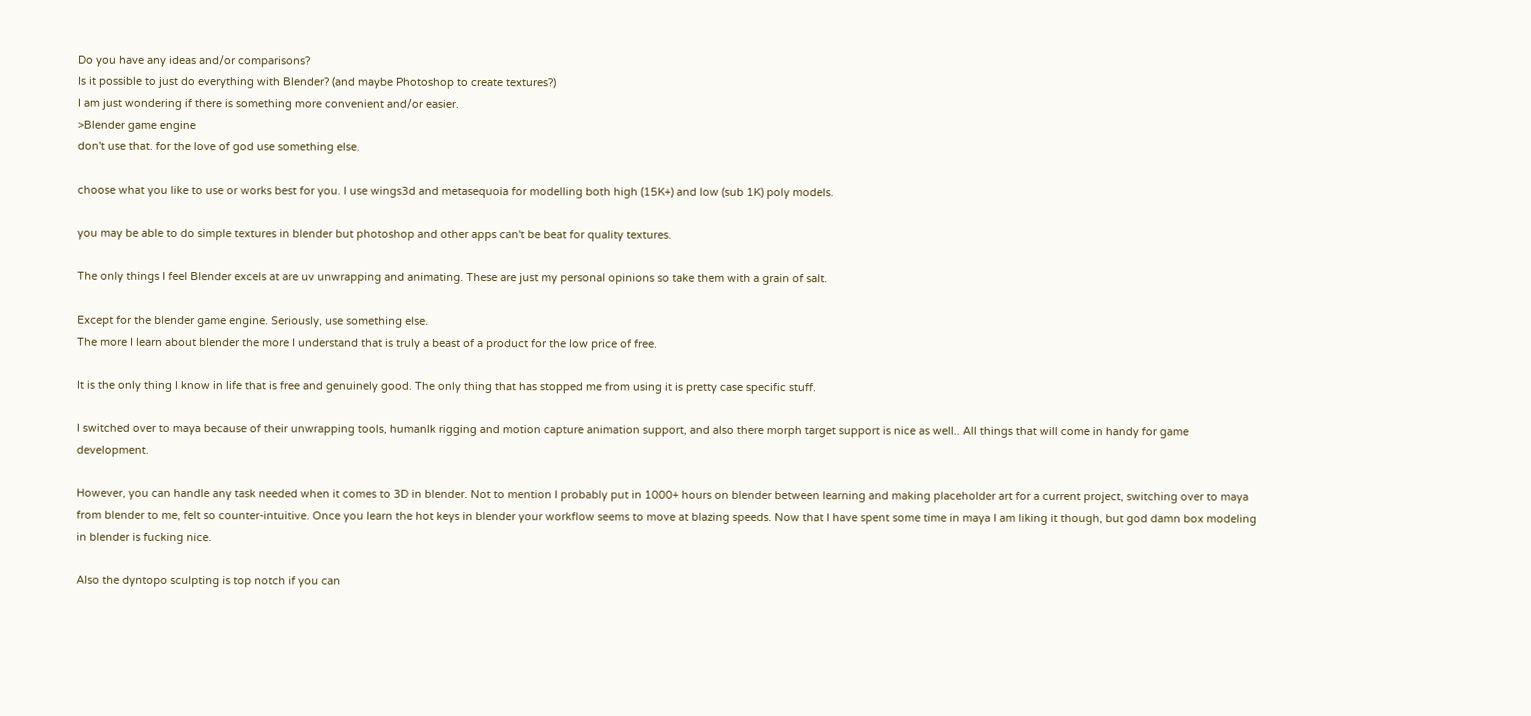Do you have any ideas and/or comparisons?
Is it possible to just do everything with Blender? (and maybe Photoshop to create textures?)
I am just wondering if there is something more convenient and/or easier.
>Blender game engine
don't use that. for the love of god use something else.

choose what you like to use or works best for you. I use wings3d and metasequoia for modelling both high (15K+) and low (sub 1K) poly models.

you may be able to do simple textures in blender but photoshop and other apps can't be beat for quality textures.

The only things I feel Blender excels at are uv unwrapping and animating. These are just my personal opinions so take them with a grain of salt.

Except for the blender game engine. Seriously, use something else.
The more I learn about blender the more I understand that is truly a beast of a product for the low price of free.

It is the only thing I know in life that is free and genuinely good. The only thing that has stopped me from using it is pretty case specific stuff.

I switched over to maya because of their unwrapping tools, humanIk rigging and motion capture animation support, and also there morph target support is nice as well.. All things that will come in handy for game development.

However, you can handle any task needed when it comes to 3D in blender. Not to mention I probably put in 1000+ hours on blender between learning and making placeholder art for a current project, switching over to maya from blender to me, felt so counter-intuitive. Once you learn the hot keys in blender your workflow seems to move at blazing speeds. Now that I have spent some time in maya I am liking it though, but god damn box modeling in blender is fucking nice.

Also the dyntopo sculpting is top notch if you can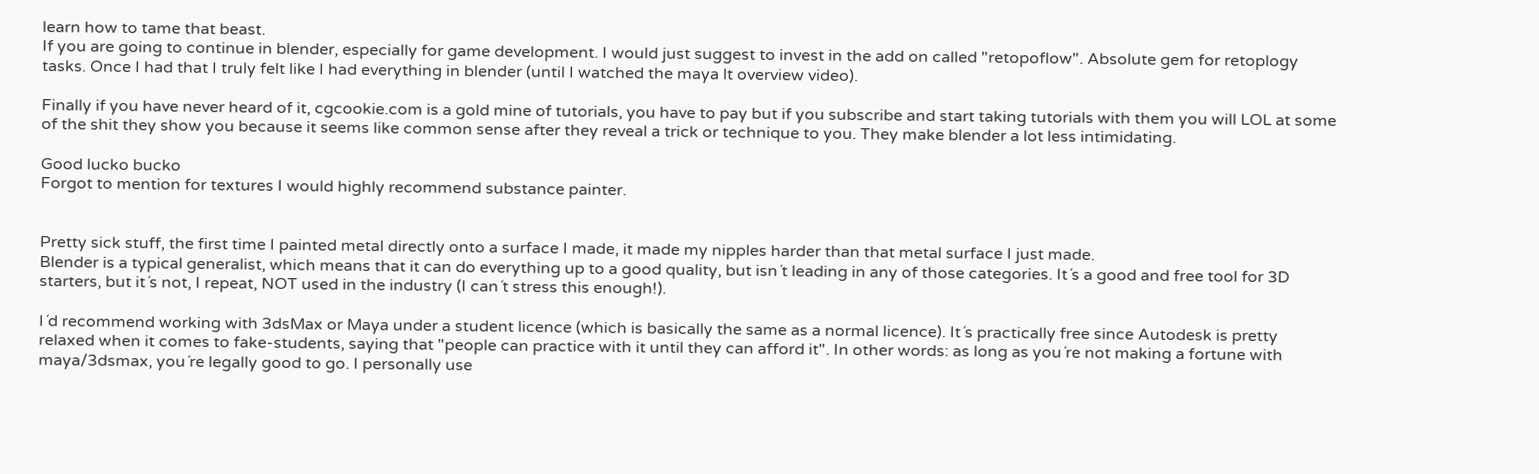learn how to tame that beast.
If you are going to continue in blender, especially for game development. I would just suggest to invest in the add on called "retopoflow". Absolute gem for retoplogy tasks. Once I had that I truly felt like I had everything in blender (until I watched the maya lt overview video).

Finally if you have never heard of it, cgcookie.com is a gold mine of tutorials, you have to pay but if you subscribe and start taking tutorials with them you will LOL at some of the shit they show you because it seems like common sense after they reveal a trick or technique to you. They make blender a lot less intimidating.

Good lucko bucko
Forgot to mention for textures I would highly recommend substance painter.


Pretty sick stuff, the first time I painted metal directly onto a surface I made, it made my nipples harder than that metal surface I just made.
Blender is a typical generalist, which means that it can do everything up to a good quality, but isn´t leading in any of those categories. It´s a good and free tool for 3D starters, but it´s not, I repeat, NOT used in the industry (I can´t stress this enough!).

I´d recommend working with 3dsMax or Maya under a student licence (which is basically the same as a normal licence). It´s practically free since Autodesk is pretty relaxed when it comes to fake-students, saying that "people can practice with it until they can afford it". In other words: as long as you´re not making a fortune with maya/3dsmax, you´re legally good to go. I personally use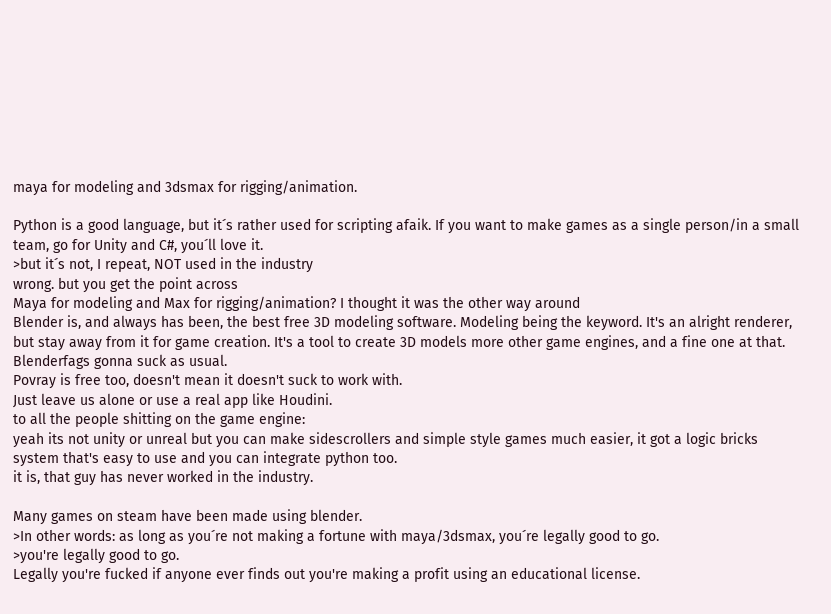maya for modeling and 3dsmax for rigging/animation.

Python is a good language, but it´s rather used for scripting afaik. If you want to make games as a single person/in a small team, go for Unity and C#, you´ll love it.
>but it´s not, I repeat, NOT used in the industry
wrong. but you get the point across
Maya for modeling and Max for rigging/animation? I thought it was the other way around
Blender is, and always has been, the best free 3D modeling software. Modeling being the keyword. It's an alright renderer, but stay away from it for game creation. It's a tool to create 3D models more other game engines, and a fine one at that.
Blenderfags gonna suck as usual.
Povray is free too, doesn't mean it doesn't suck to work with.
Just leave us alone or use a real app like Houdini.
to all the people shitting on the game engine:
yeah its not unity or unreal but you can make sidescrollers and simple style games much easier, it got a logic bricks system that's easy to use and you can integrate python too.
it is, that guy has never worked in the industry.

Many games on steam have been made using blender.
>In other words: as long as you´re not making a fortune with maya/3dsmax, you´re legally good to go.
>you're legally good to go.
Legally you're fucked if anyone ever finds out you're making a profit using an educational license.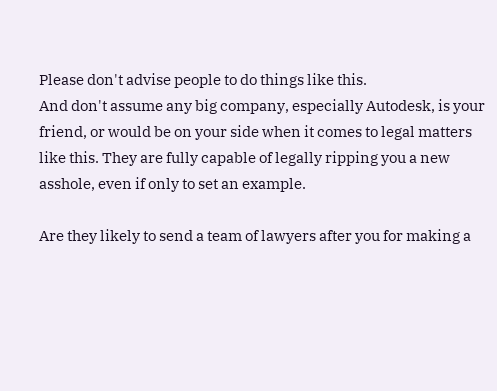Please don't advise people to do things like this.
And don't assume any big company, especially Autodesk, is your friend, or would be on your side when it comes to legal matters like this. They are fully capable of legally ripping you a new asshole, even if only to set an example.

Are they likely to send a team of lawyers after you for making a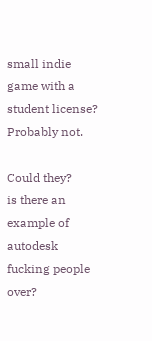small indie game with a student license?
Probably not.

Could they?
is there an example of autodesk fucking people over?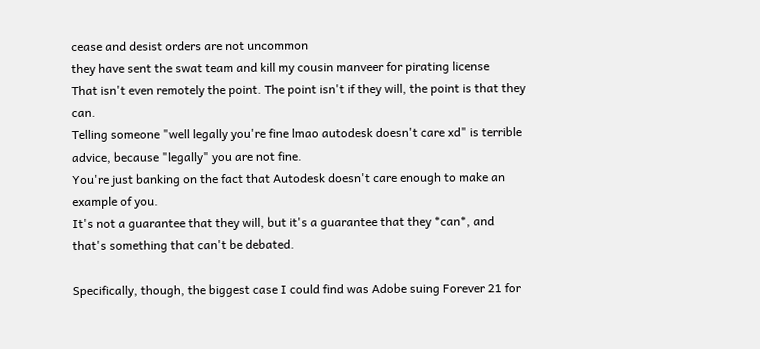cease and desist orders are not uncommon
they have sent the swat team and kill my cousin manveer for pirating license
That isn't even remotely the point. The point isn't if they will, the point is that they can.
Telling someone "well legally you're fine lmao autodesk doesn't care xd" is terrible advice, because "legally" you are not fine.
You're just banking on the fact that Autodesk doesn't care enough to make an example of you.
It's not a guarantee that they will, but it's a guarantee that they *can*, and that's something that can't be debated.

Specifically, though, the biggest case I could find was Adobe suing Forever 21 for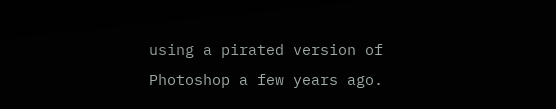using a pirated version of Photoshop a few years ago.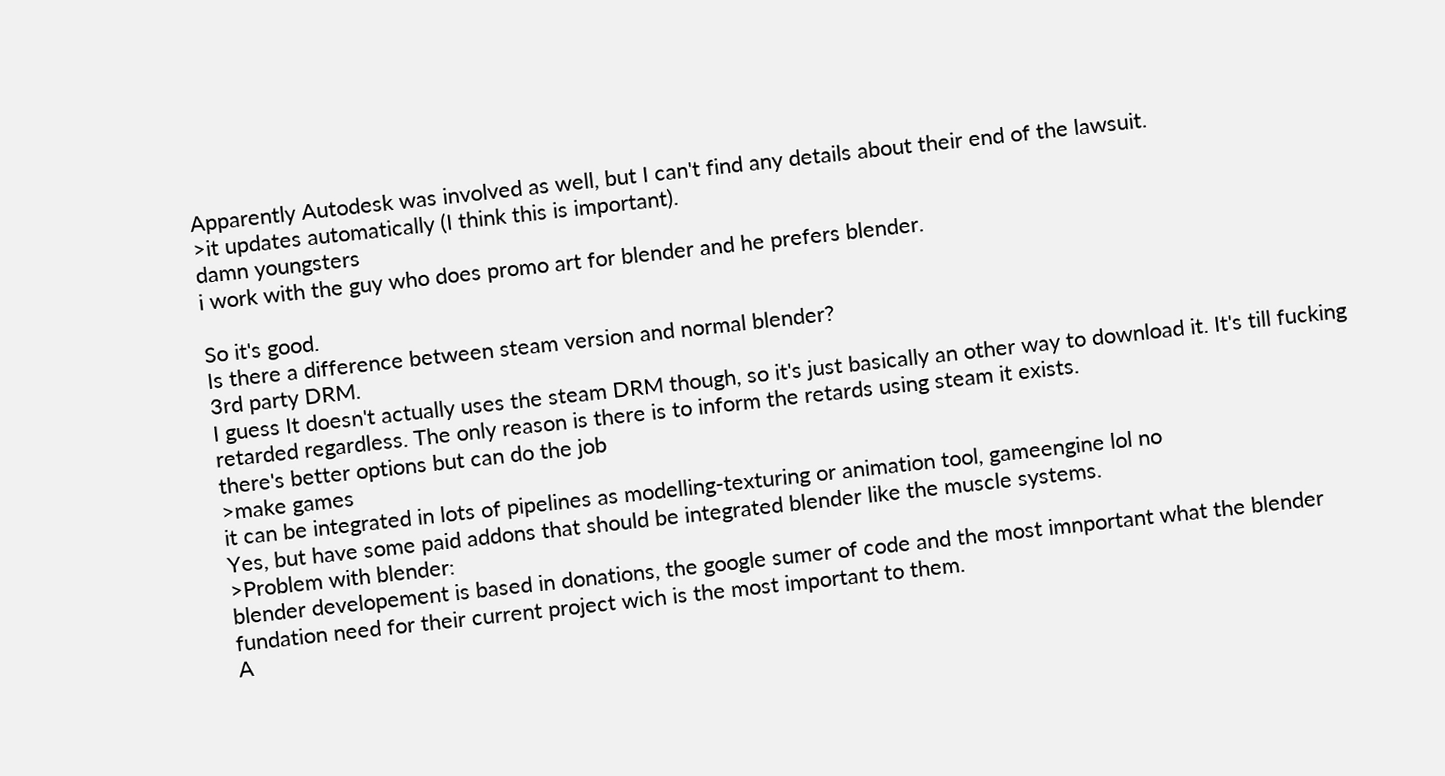Apparently Autodesk was involved as well, but I can't find any details about their end of the lawsuit.
>it updates automatically (I think this is important).
damn youngsters
i work with the guy who does promo art for blender and he prefers blender.

So it's good.
Is there a difference between steam version and normal blender?
3rd party DRM.
I guess It doesn't actually uses the steam DRM though, so it's just basically an other way to download it. It's till fucking retarded regardless. The only reason is there is to inform the retards using steam it exists.
there's better options but can do the job
>make games
it can be integrated in lots of pipelines as modelling-texturing or animation tool, gameengine lol no
Yes, but have some paid addons that should be integrated blender like the muscle systems.
>Problem with blender:
blender developement is based in donations, the google sumer of code and the most imnportant what the blender fundation need for their current project wich is the most important to them.
A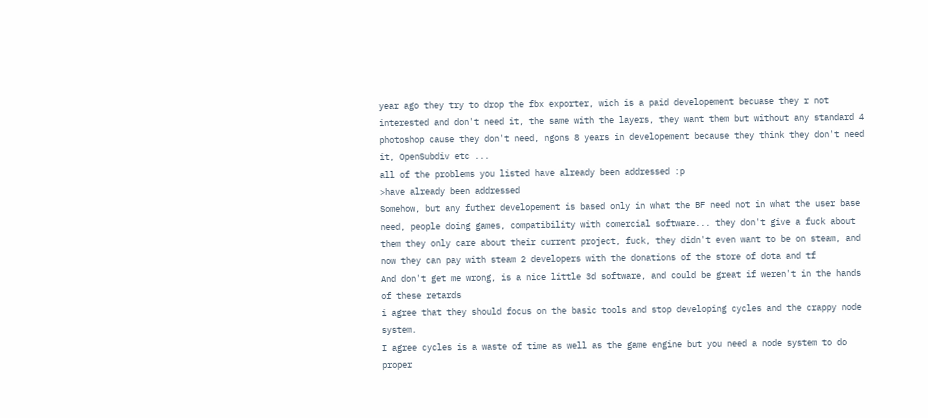year ago they try to drop the fbx exporter, wich is a paid developement becuase they r not interested and don't need it, the same with the layers, they want them but without any standard 4 photoshop cause they don't need, ngons 8 years in developement because they think they don't need it, OpenSubdiv etc ...
all of the problems you listed have already been addressed :p
>have already been addressed
Somehow, but any futher developement is based only in what the BF need not in what the user base need, people doing games, compatibility with comercial software... they don't give a fuck about them they only care about their current project, fuck, they didn't even want to be on steam, and now they can pay with steam 2 developers with the donations of the store of dota and tf
And don't get me wrong, is a nice little 3d software, and could be great if weren't in the hands of these retards
i agree that they should focus on the basic tools and stop developing cycles and the crappy node system.
I agree cycles is a waste of time as well as the game engine but you need a node system to do proper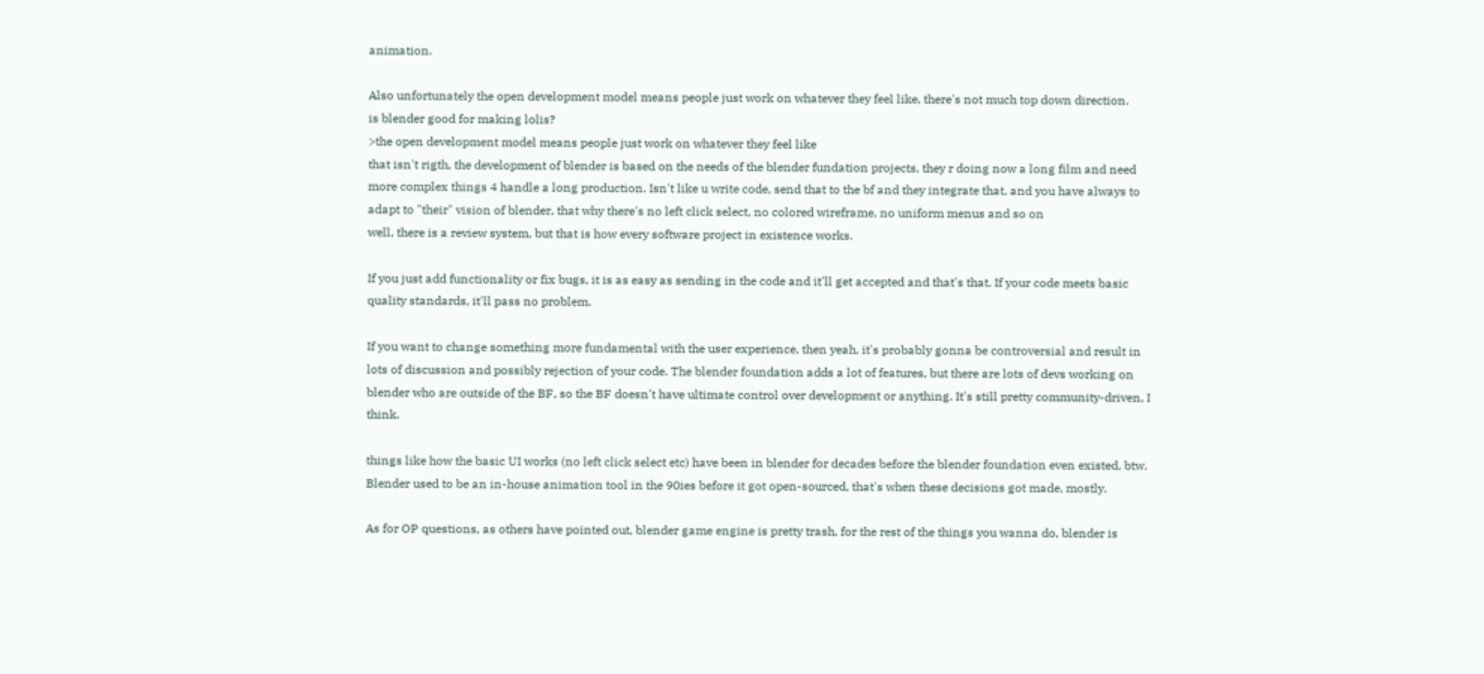animation.

Also unfortunately the open development model means people just work on whatever they feel like, there's not much top down direction.
is blender good for making lolis?
>the open development model means people just work on whatever they feel like
that isn't rigth, the development of blender is based on the needs of the blender fundation projects, they r doing now a long film and need more complex things 4 handle a long production. Isn't like u write code, send that to the bf and they integrate that, and you have always to adapt to "their" vision of blender, that why there's no left click select, no colored wireframe, no uniform menus and so on
well, there is a review system, but that is how every software project in existence works.

If you just add functionality or fix bugs, it is as easy as sending in the code and it'll get accepted and that's that. If your code meets basic quality standards, it'll pass no problem.

If you want to change something more fundamental with the user experience, then yeah, it's probably gonna be controversial and result in lots of discussion and possibly rejection of your code. The blender foundation adds a lot of features, but there are lots of devs working on blender who are outside of the BF, so the BF doesn't have ultimate control over development or anything. It's still pretty community-driven, I think.

things like how the basic UI works (no left click select etc) have been in blender for decades before the blender foundation even existed, btw. Blender used to be an in-house animation tool in the 90ies before it got open-sourced, that's when these decisions got made, mostly.

As for OP questions, as others have pointed out, blender game engine is pretty trash, for the rest of the things you wanna do, blender is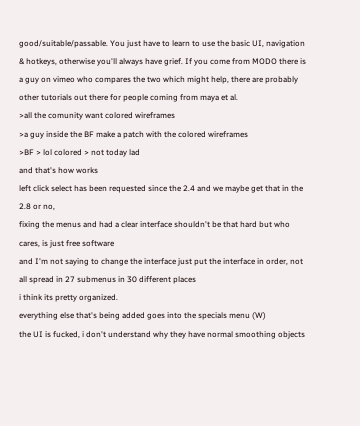good/suitable/passable. You just have to learn to use the basic UI, navigation & hotkeys, otherwise you'll always have grief. If you come from MODO there is a guy on vimeo who compares the two which might help, there are probably other tutorials out there for people coming from maya et al.
>all the comunity want colored wireframes
>a guy inside the BF make a patch with the colored wireframes
>BF > lol colored > not today lad
and that's how works
left click select has been requested since the 2.4 and we maybe get that in the 2.8 or no,
fixing the menus and had a clear interface shouldn't be that hard but who cares, is just free software
and I'm not saying to change the interface just put the interface in order, not all spread in 27 submenus in 30 different places
i think its pretty organized.
everything else that's being added goes into the specials menu (W)
the UI is fucked, i don't understand why they have normal smoothing objects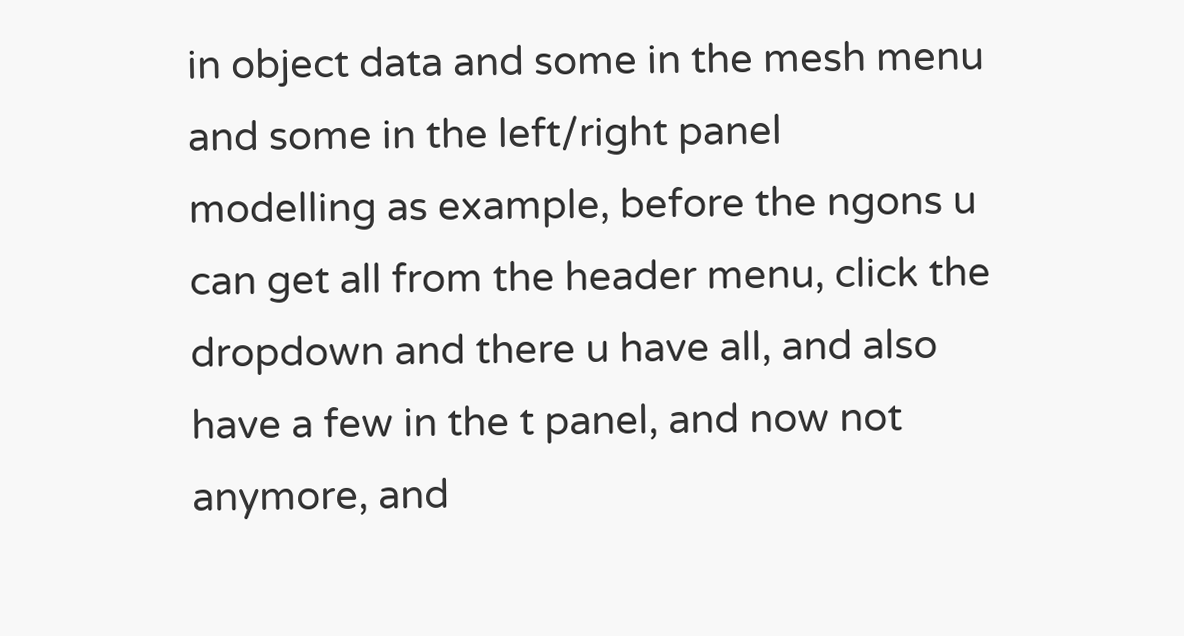in object data and some in the mesh menu and some in the left/right panel
modelling as example, before the ngons u can get all from the header menu, click the dropdown and there u have all, and also have a few in the t panel, and now not anymore, and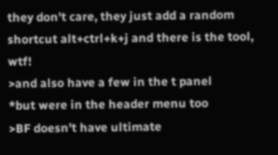they don't care, they just add a random shortcut alt+ctrl+k+j and there is the tool, wtf!
>and also have a few in the t panel
*but were in the header menu too
>BF doesn't have ultimate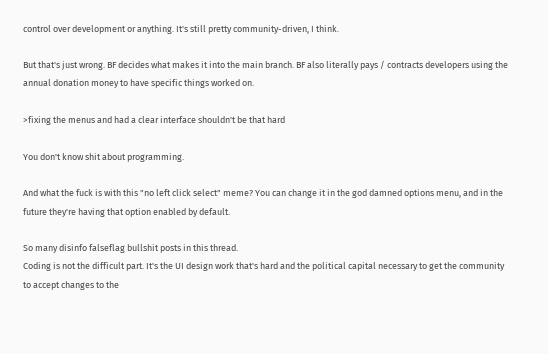control over development or anything. It's still pretty community-driven, I think.

But that's just wrong. BF decides what makes it into the main branch. BF also literally pays / contracts developers using the annual donation money to have specific things worked on.

>fixing the menus and had a clear interface shouldn't be that hard

You don't know shit about programming.

And what the fuck is with this "no left click select" meme? You can change it in the god damned options menu, and in the future they're having that option enabled by default.

So many disinfo falseflag bullshit posts in this thread.
Coding is not the difficult part. It's the UI design work that's hard and the political capital necessary to get the community to accept changes to the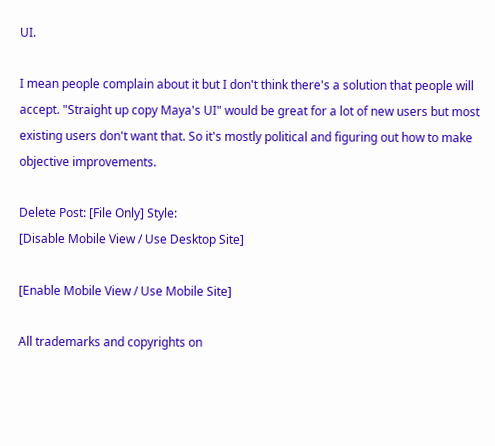UI.

I mean people complain about it but I don't think there's a solution that people will accept. "Straight up copy Maya's UI" would be great for a lot of new users but most existing users don't want that. So it's mostly political and figuring out how to make objective improvements.

Delete Post: [File Only] Style:
[Disable Mobile View / Use Desktop Site]

[Enable Mobile View / Use Mobile Site]

All trademarks and copyrights on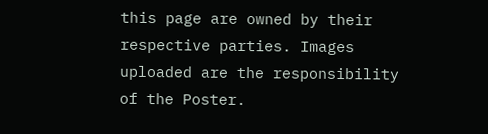this page are owned by their respective parties. Images uploaded are the responsibility of the Poster.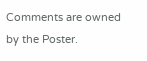Comments are owned by the Poster.